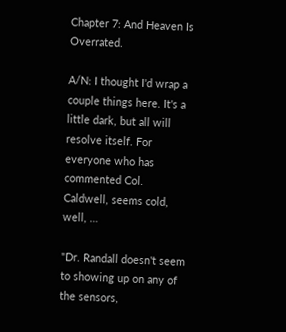Chapter 7: And Heaven Is Overrated.

A/N: I thought I'd wrap a couple things here. It's a little dark, but all will resolve itself. For everyone who has commented Col. Caldwell, seems cold, well, …

"Dr. Randall doesn't seem to showing up on any of the sensors,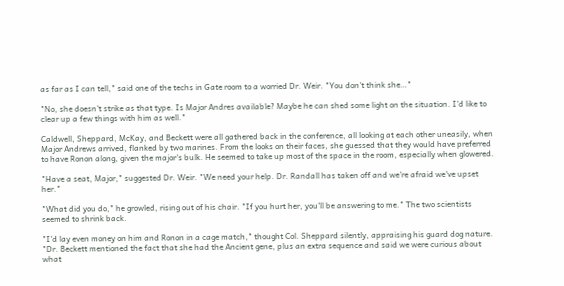as far as I can tell," said one of the techs in Gate room to a worried Dr. Weir. "You don't think she…"

"No, she doesn't strike as that type. Is Major Andres available? Maybe he can shed some light on the situation. I'd like to clear up a few things with him as well."

Caldwell, Sheppard, McKay, and Beckett were all gathered back in the conference, all looking at each other uneasily, when Major Andrews arrived, flanked by two marines. From the looks on their faces, she guessed that they would have preferred to have Ronon along, given the major's bulk. He seemed to take up most of the space in the room, especially when glowered.

"Have a seat, Major," suggested Dr. Weir. "We need your help. Dr. Randall has taken off and we're afraid we've upset her."

"What did you do," he growled, rising out of his chair. "If you hurt her, you'll be answering to me." The two scientists seemed to shrink back.

"I'd lay even money on him and Ronon in a cage match," thought Col. Sheppard silently, appraising his guard dog nature. "Dr. Beckett mentioned the fact that she had the Ancient gene, plus an extra sequence and said we were curious about what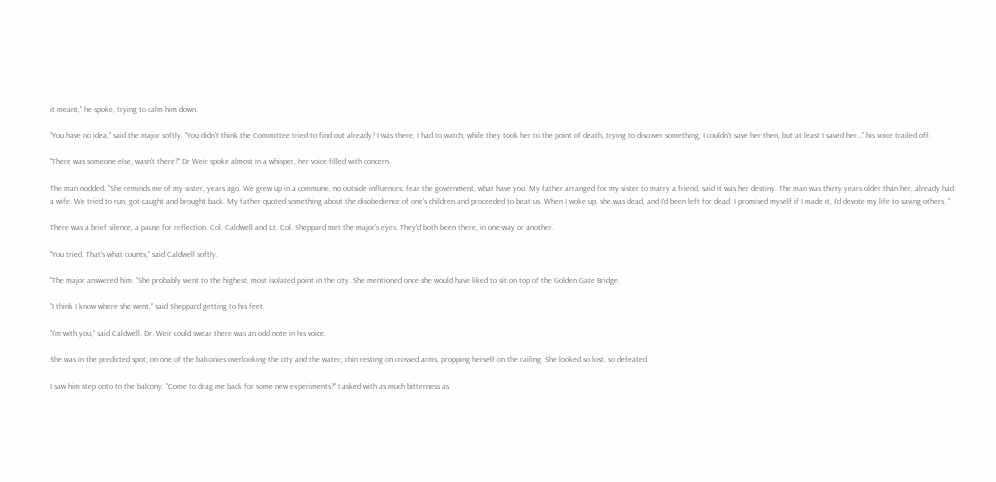it meant," he spoke, trying to calm him down.

"You have no idea," said the major softly. "You didn't think the Committee tried to find out already? I was there, I had to watch, while they took her to the point of death, trying to discover something, I couldn't save her then, but at least I saved her…" his voice trailed off.

"There was someone else, wasn't there?" Dr Weir spoke almost in a whisper, her voice filled with concern.

The man nodded. "She reminds me of my sister, years ago. We grew up in a commune, no outside influences; fear the government, what have you. My father arranged for my sister to marry a friend, said it was her destiny. The man was thirty years older than her, already had a wife. We tried to run, got caught and brought back. My father quoted something about the disobedience of one's children and proceeded to beat us. When I woke up, she was dead, and I'd been left for dead. I promised myself if I made it, I'd devote my life to saving others. "

There was a brief silence, a pause for reflection. Col. Caldwell and Lt. Col. Sheppard met the major's eyes. They'd both been there, in one-way or another.

"You tried. That's what counts," said Caldwell softly.

"The major answered him. "She probably went to the highest, most isolated point in the city. She mentioned once she would have liked to sit on top of the Golden Gate Bridge.

"I think I know where she went," said Sheppard getting to his feet.

"I'm with you," said Caldwell. Dr. Weir could swear there was an odd note in his voice.

She was in the predicted spot, on one of the balconies overlooking the city and the water, chin resting on crossed arms, propping herself on the railing. She looked so lost, so defeated.

I saw him step onto to the balcony. "Come to drag me back for some new experiments?" I asked with as much bitterness as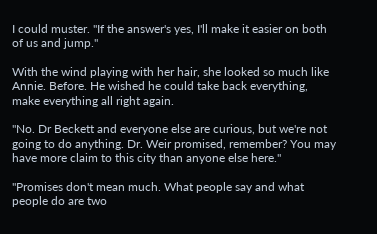I could muster. "If the answer's yes, I'll make it easier on both of us and jump."

With the wind playing with her hair, she looked so much like Annie. Before. He wished he could take back everything, make everything all right again.

"No. Dr Beckett and everyone else are curious, but we're not going to do anything. Dr. Weir promised, remember? You may have more claim to this city than anyone else here."

"Promises don't mean much. What people say and what people do are two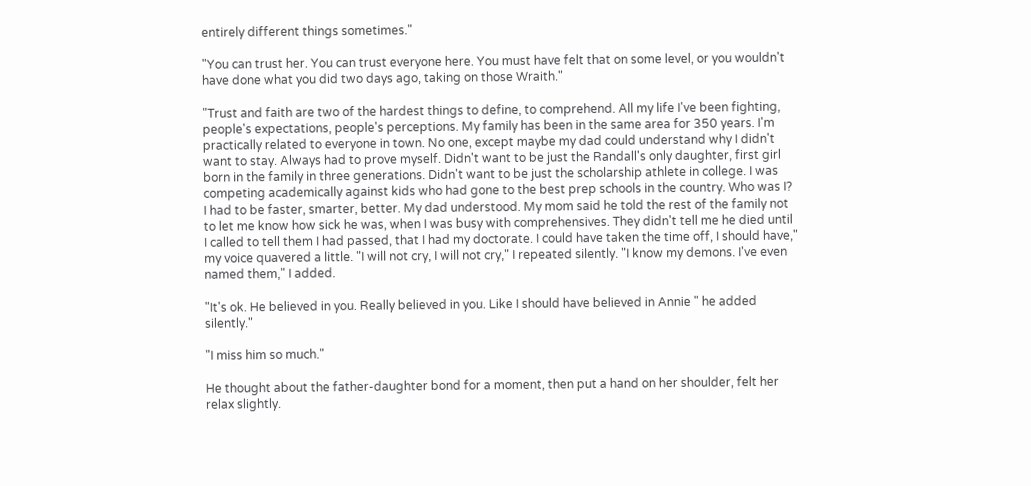entirely different things sometimes."

"You can trust her. You can trust everyone here. You must have felt that on some level, or you wouldn't have done what you did two days ago, taking on those Wraith."

"Trust and faith are two of the hardest things to define, to comprehend. All my life I've been fighting, people's expectations, people's perceptions. My family has been in the same area for 350 years. I'm practically related to everyone in town. No one, except maybe my dad could understand why I didn't want to stay. Always had to prove myself. Didn't want to be just the Randall's only daughter, first girl born in the family in three generations. Didn't want to be just the scholarship athlete in college. I was competing academically against kids who had gone to the best prep schools in the country. Who was I? I had to be faster, smarter, better. My dad understood. My mom said he told the rest of the family not to let me know how sick he was, when I was busy with comprehensives. They didn't tell me he died until I called to tell them I had passed, that I had my doctorate. I could have taken the time off, I should have," my voice quavered a little. "I will not cry, I will not cry," I repeated silently. "I know my demons. I've even named them," I added.

"It's ok. He believed in you. Really believed in you. Like I should have believed in Annie " he added silently."

"I miss him so much."

He thought about the father-daughter bond for a moment, then put a hand on her shoulder, felt her relax slightly.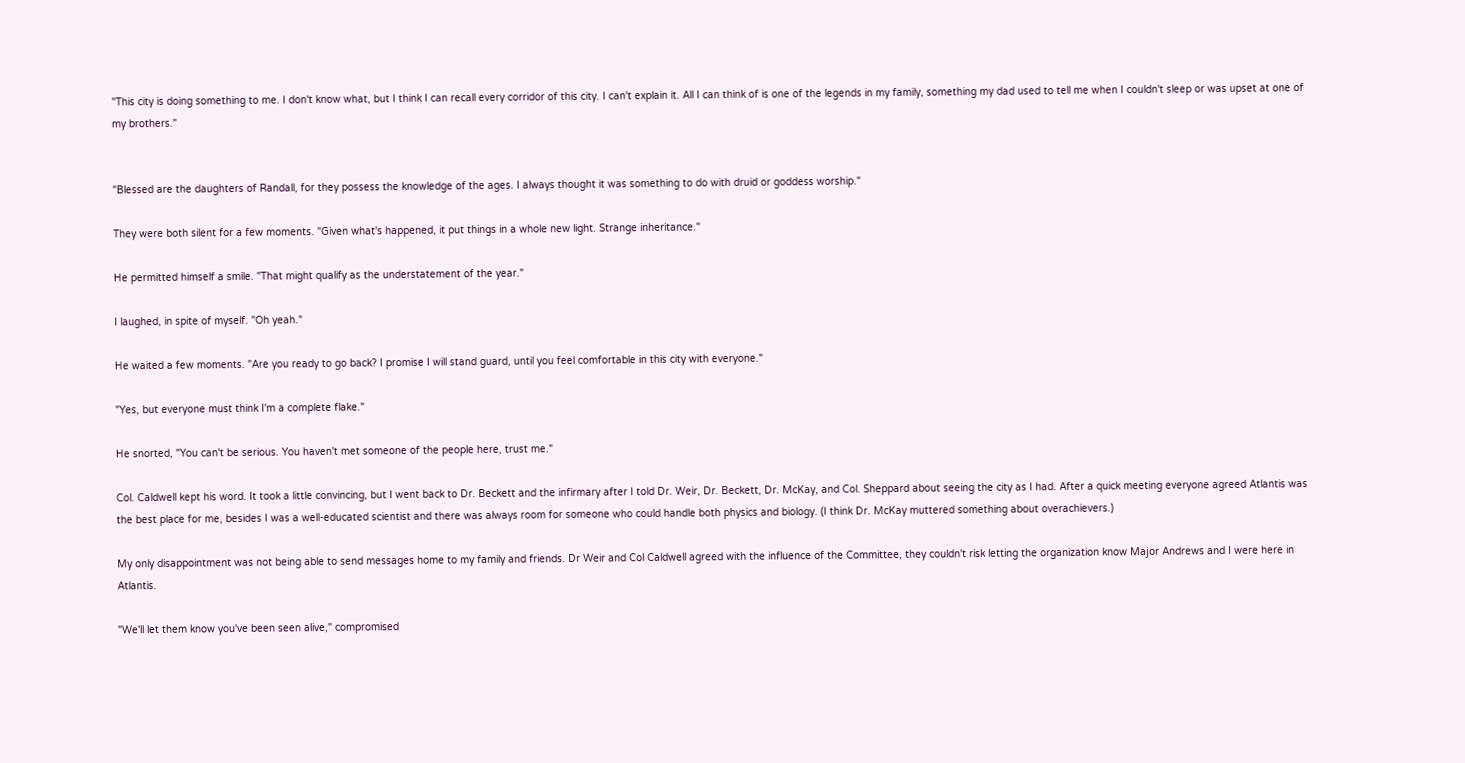"This city is doing something to me. I don't know what, but I think I can recall every corridor of this city. I can't explain it. All I can think of is one of the legends in my family, something my dad used to tell me when I couldn't sleep or was upset at one of my brothers."


"Blessed are the daughters of Randall, for they possess the knowledge of the ages. I always thought it was something to do with druid or goddess worship."

They were both silent for a few moments. "Given what's happened, it put things in a whole new light. Strange inheritance."

He permitted himself a smile. "That might qualify as the understatement of the year."

I laughed, in spite of myself. "Oh yeah."

He waited a few moments. "Are you ready to go back? I promise I will stand guard, until you feel comfortable in this city with everyone."

"Yes, but everyone must think I'm a complete flake."

He snorted, "You can't be serious. You haven't met someone of the people here, trust me."

Col. Caldwell kept his word. It took a little convincing, but I went back to Dr. Beckett and the infirmary after I told Dr. Weir, Dr. Beckett, Dr. McKay, and Col. Sheppard about seeing the city as I had. After a quick meeting everyone agreed Atlantis was the best place for me, besides I was a well-educated scientist and there was always room for someone who could handle both physics and biology. (I think Dr. McKay muttered something about overachievers.)

My only disappointment was not being able to send messages home to my family and friends. Dr Weir and Col Caldwell agreed with the influence of the Committee, they couldn't risk letting the organization know Major Andrews and I were here in Atlantis.

"We'll let them know you've been seen alive," compromised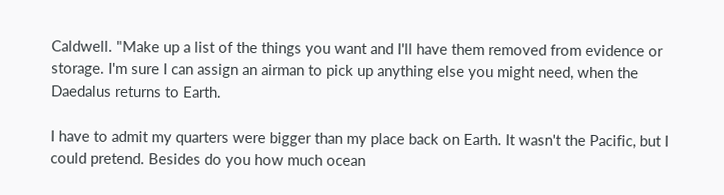Caldwell. "Make up a list of the things you want and I'll have them removed from evidence or storage. I'm sure I can assign an airman to pick up anything else you might need, when the Daedalus returns to Earth.

I have to admit my quarters were bigger than my place back on Earth. It wasn't the Pacific, but I could pretend. Besides do you how much ocean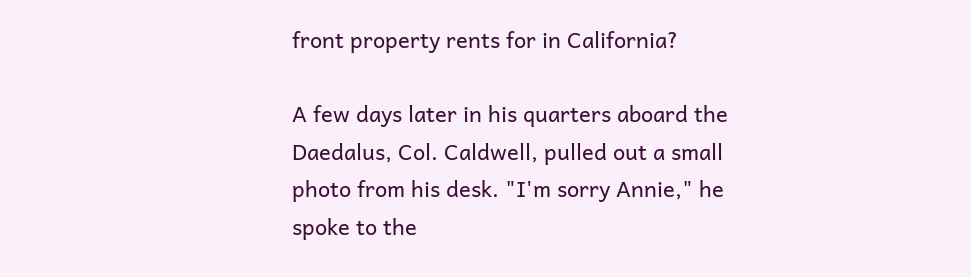front property rents for in California?

A few days later in his quarters aboard the Daedalus, Col. Caldwell, pulled out a small photo from his desk. "I'm sorry Annie," he spoke to the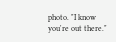photo. "I know you're out there."